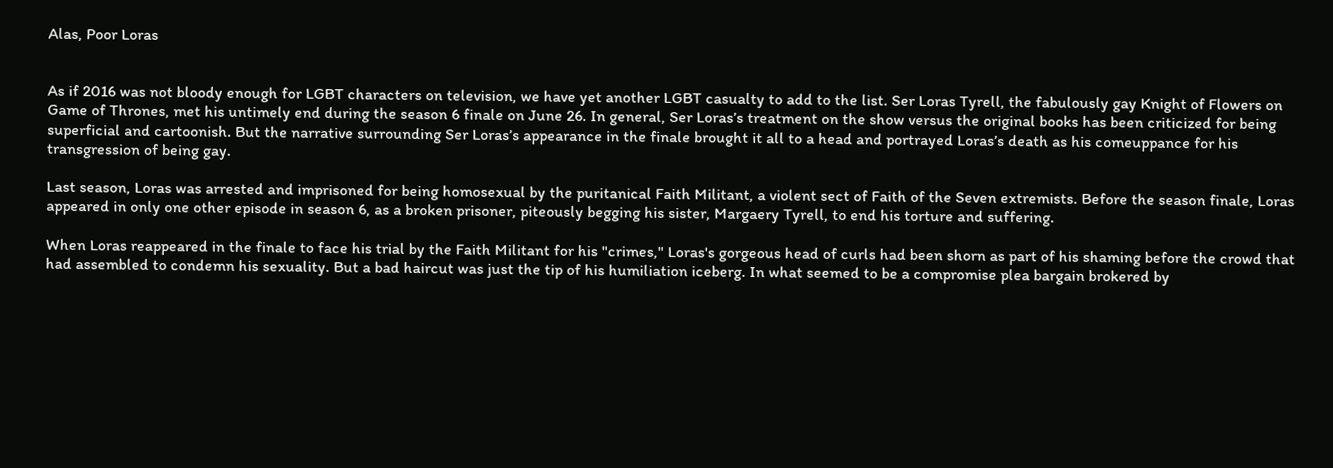Alas, Poor Loras


As if 2016 was not bloody enough for LGBT characters on television, we have yet another LGBT casualty to add to the list. Ser Loras Tyrell, the fabulously gay Knight of Flowers on Game of Thrones, met his untimely end during the season 6 finale on June 26. In general, Ser Loras’s treatment on the show versus the original books has been criticized for being superficial and cartoonish. But the narrative surrounding Ser Loras’s appearance in the finale brought it all to a head and portrayed Loras’s death as his comeuppance for his transgression of being gay.

Last season, Loras was arrested and imprisoned for being homosexual by the puritanical Faith Militant, a violent sect of Faith of the Seven extremists. Before the season finale, Loras appeared in only one other episode in season 6, as a broken prisoner, piteously begging his sister, Margaery Tyrell, to end his torture and suffering.

When Loras reappeared in the finale to face his trial by the Faith Militant for his "crimes," Loras's gorgeous head of curls had been shorn as part of his shaming before the crowd that had assembled to condemn his sexuality. But a bad haircut was just the tip of his humiliation iceberg. In what seemed to be a compromise plea bargain brokered by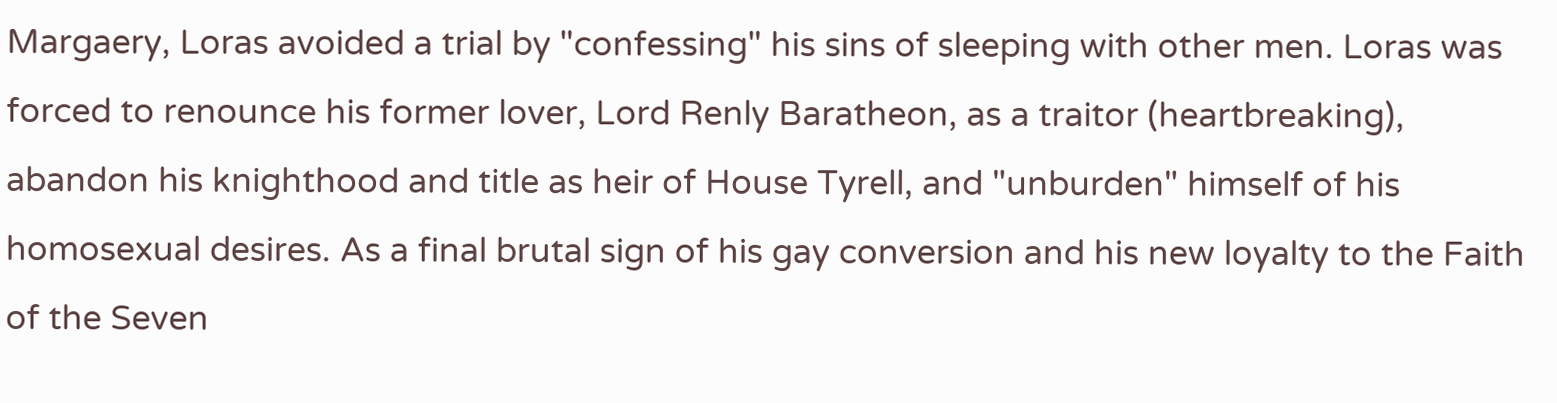Margaery, Loras avoided a trial by "confessing" his sins of sleeping with other men. Loras was forced to renounce his former lover, Lord Renly Baratheon, as a traitor (heartbreaking), abandon his knighthood and title as heir of House Tyrell, and "unburden" himself of his homosexual desires. As a final brutal sign of his gay conversion and his new loyalty to the Faith of the Seven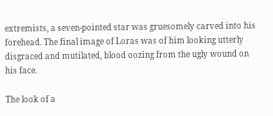extremists, a seven-pointed star was gruesomely carved into his forehead. The final image of Loras was of him looking utterly disgraced and mutilated, blood oozing from the ugly wound on his face.

The look of a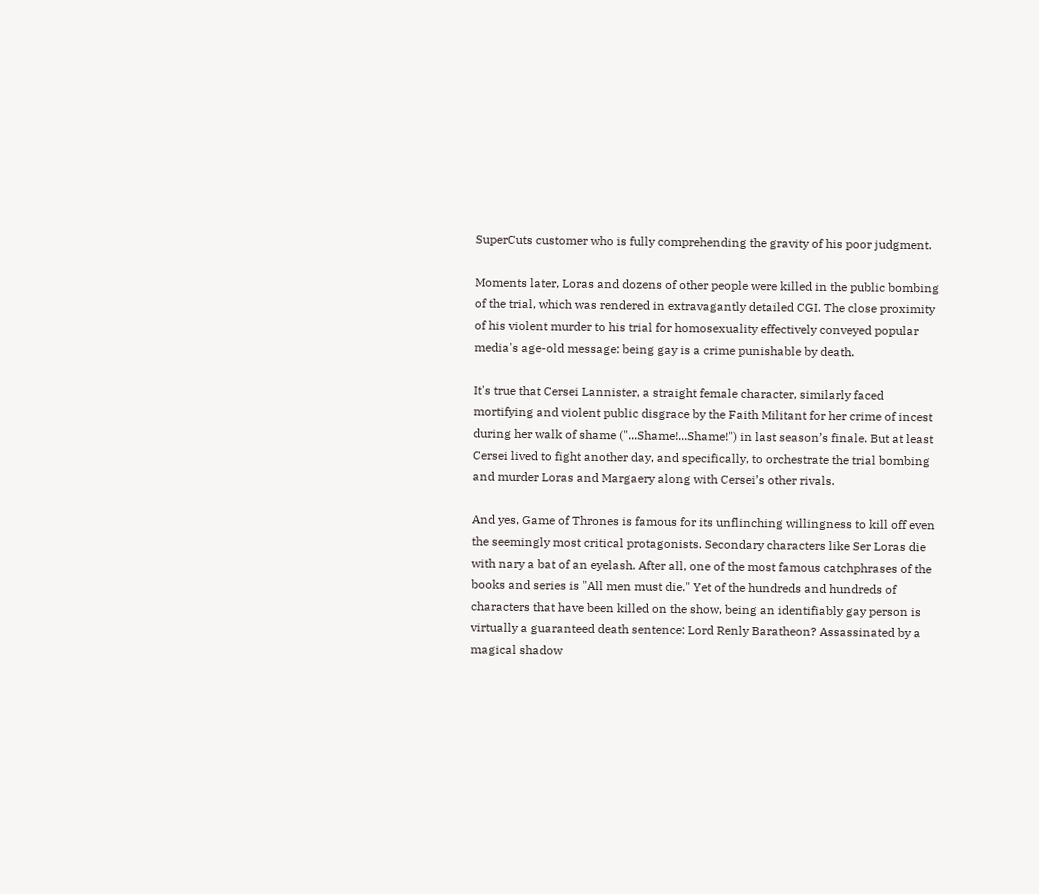SuperCuts customer who is fully comprehending the gravity of his poor judgment.

Moments later, Loras and dozens of other people were killed in the public bombing of the trial, which was rendered in extravagantly detailed CGI. The close proximity of his violent murder to his trial for homosexuality effectively conveyed popular media's age-old message: being gay is a crime punishable by death.

It's true that Cersei Lannister, a straight female character, similarly faced mortifying and violent public disgrace by the Faith Militant for her crime of incest during her walk of shame ("...Shame!...Shame!") in last season’s finale. But at least Cersei lived to fight another day, and specifically, to orchestrate the trial bombing and murder Loras and Margaery along with Cersei’s other rivals.

And yes, Game of Thrones is famous for its unflinching willingness to kill off even the seemingly most critical protagonists. Secondary characters like Ser Loras die with nary a bat of an eyelash. After all, one of the most famous catchphrases of the books and series is "All men must die." Yet of the hundreds and hundreds of characters that have been killed on the show, being an identifiably gay person is virtually a guaranteed death sentence: Lord Renly Baratheon? Assassinated by a magical shadow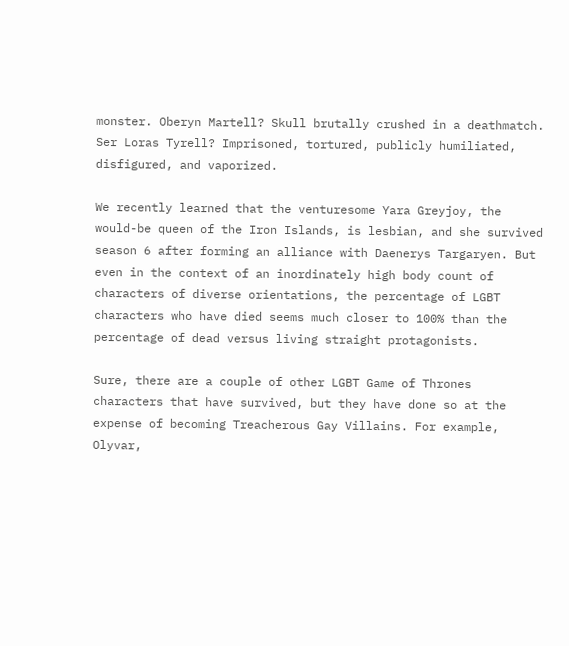monster. Oberyn Martell? Skull brutally crushed in a deathmatch. Ser Loras Tyrell? Imprisoned, tortured, publicly humiliated, disfigured, and vaporized.

We recently learned that the venturesome Yara Greyjoy, the would-be queen of the Iron Islands, is lesbian, and she survived season 6 after forming an alliance with Daenerys Targaryen. But even in the context of an inordinately high body count of characters of diverse orientations, the percentage of LGBT characters who have died seems much closer to 100% than the percentage of dead versus living straight protagonists.

Sure, there are a couple of other LGBT Game of Thrones characters that have survived, but they have done so at the expense of becoming Treacherous Gay Villains. For example, Olyvar,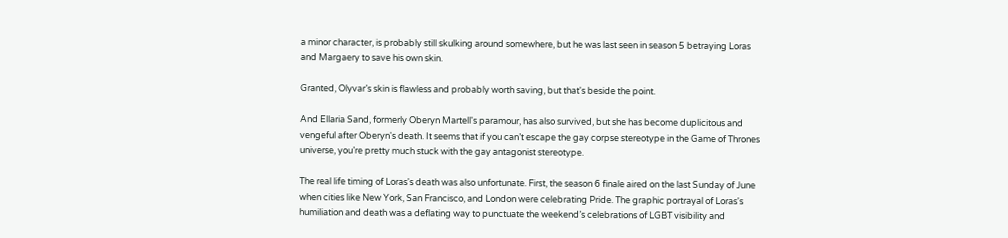a minor character, is probably still skulking around somewhere, but he was last seen in season 5 betraying Loras and Margaery to save his own skin.

Granted, Olyvar’s skin is flawless and probably worth saving, but that's beside the point.

And Ellaria Sand, formerly Oberyn Martell's paramour, has also survived, but she has become duplicitous and vengeful after Oberyn's death. It seems that if you can’t escape the gay corpse stereotype in the Game of Thrones universe, you’re pretty much stuck with the gay antagonist stereotype.

The real life timing of Loras's death was also unfortunate. First, the season 6 finale aired on the last Sunday of June when cities like New York, San Francisco, and London were celebrating Pride. The graphic portrayal of Loras's humiliation and death was a deflating way to punctuate the weekend’s celebrations of LGBT visibility and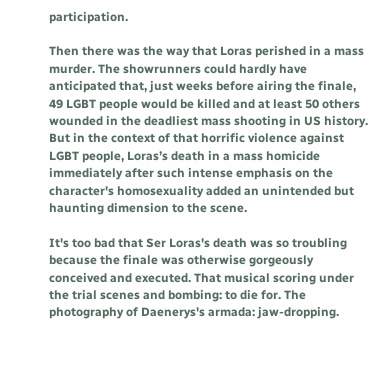participation.

Then there was the way that Loras perished in a mass murder. The showrunners could hardly have anticipated that, just weeks before airing the finale, 49 LGBT people would be killed and at least 50 others wounded in the deadliest mass shooting in US history. But in the context of that horrific violence against LGBT people, Loras’s death in a mass homicide immediately after such intense emphasis on the character's homosexuality added an unintended but haunting dimension to the scene.

It's too bad that Ser Loras's death was so troubling because the finale was otherwise gorgeously conceived and executed. That musical scoring under the trial scenes and bombing: to die for. The photography of Daenerys's armada: jaw-dropping.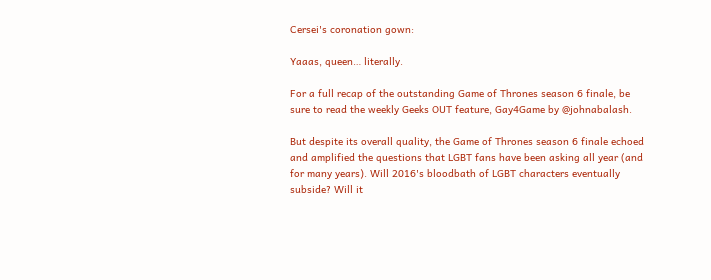Cersei's coronation gown:

Yaaas, queen… literally.

For a full recap of the outstanding Game of Thrones season 6 finale, be sure to read the weekly Geeks OUT feature, Gay4Game by @johnabalash.

But despite its overall quality, the Game of Thrones season 6 finale echoed and amplified the questions that LGBT fans have been asking all year (and for many years). Will 2016's bloodbath of LGBT characters eventually subside? Will it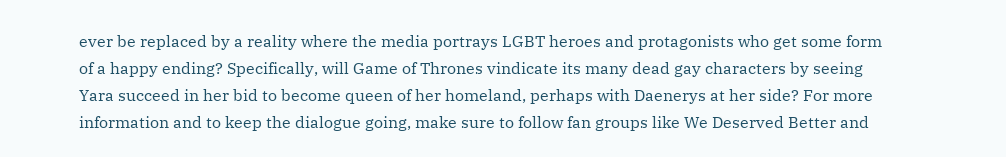ever be replaced by a reality where the media portrays LGBT heroes and protagonists who get some form of a happy ending? Specifically, will Game of Thrones vindicate its many dead gay characters by seeing Yara succeed in her bid to become queen of her homeland, perhaps with Daenerys at her side? For more information and to keep the dialogue going, make sure to follow fan groups like We Deserved Better and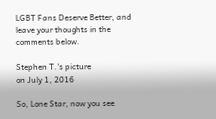LGBT Fans Deserve Better, and leave your thoughts in the comments below.

Stephen T.'s picture
on July 1, 2016

So, Lone Star, now you see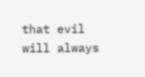that evil will always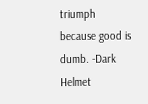triumph because good is dumb. -Dark Helmet